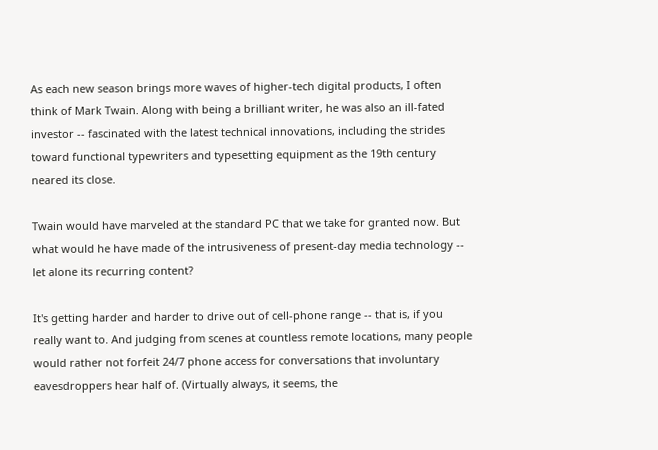As each new season brings more waves of higher-tech digital products, I often think of Mark Twain. Along with being a brilliant writer, he was also an ill-fated investor -- fascinated with the latest technical innovations, including the strides toward functional typewriters and typesetting equipment as the 19th century neared its close.

Twain would have marveled at the standard PC that we take for granted now. But what would he have made of the intrusiveness of present-day media technology -- let alone its recurring content?

It's getting harder and harder to drive out of cell-phone range -- that is, if you really want to. And judging from scenes at countless remote locations, many people would rather not forfeit 24/7 phone access for conversations that involuntary eavesdroppers hear half of. (Virtually always, it seems, the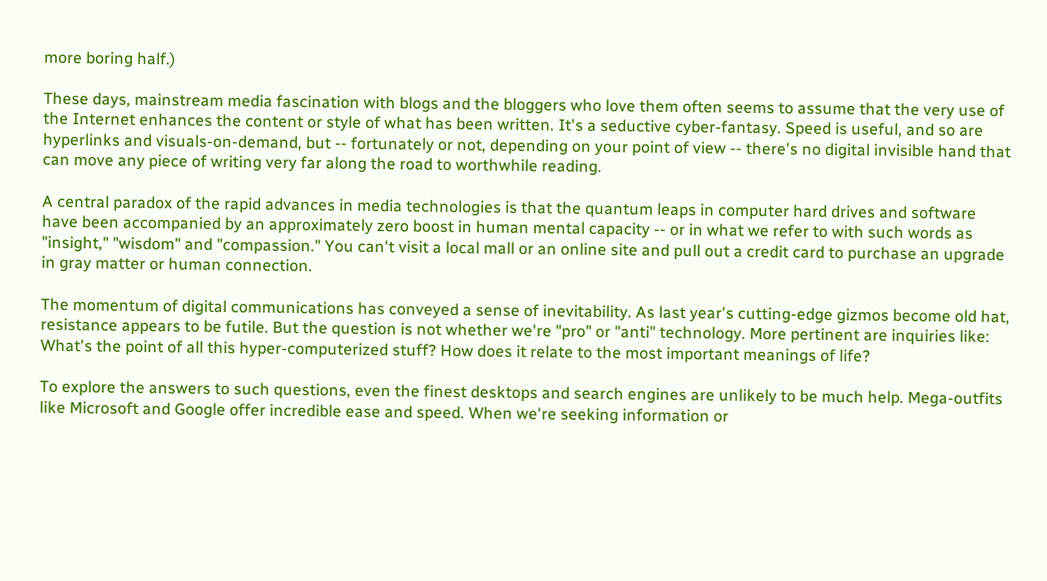more boring half.)

These days, mainstream media fascination with blogs and the bloggers who love them often seems to assume that the very use of the Internet enhances the content or style of what has been written. It's a seductive cyber-fantasy. Speed is useful, and so are hyperlinks and visuals-on-demand, but -- fortunately or not, depending on your point of view -- there's no digital invisible hand that can move any piece of writing very far along the road to worthwhile reading.

A central paradox of the rapid advances in media technologies is that the quantum leaps in computer hard drives and software have been accompanied by an approximately zero boost in human mental capacity -- or in what we refer to with such words as "insight," "wisdom" and "compassion." You can't visit a local mall or an online site and pull out a credit card to purchase an upgrade in gray matter or human connection.

The momentum of digital communications has conveyed a sense of inevitability. As last year's cutting-edge gizmos become old hat, resistance appears to be futile. But the question is not whether we're "pro" or "anti" technology. More pertinent are inquiries like: What's the point of all this hyper-computerized stuff? How does it relate to the most important meanings of life?

To explore the answers to such questions, even the finest desktops and search engines are unlikely to be much help. Mega-outfits like Microsoft and Google offer incredible ease and speed. When we're seeking information or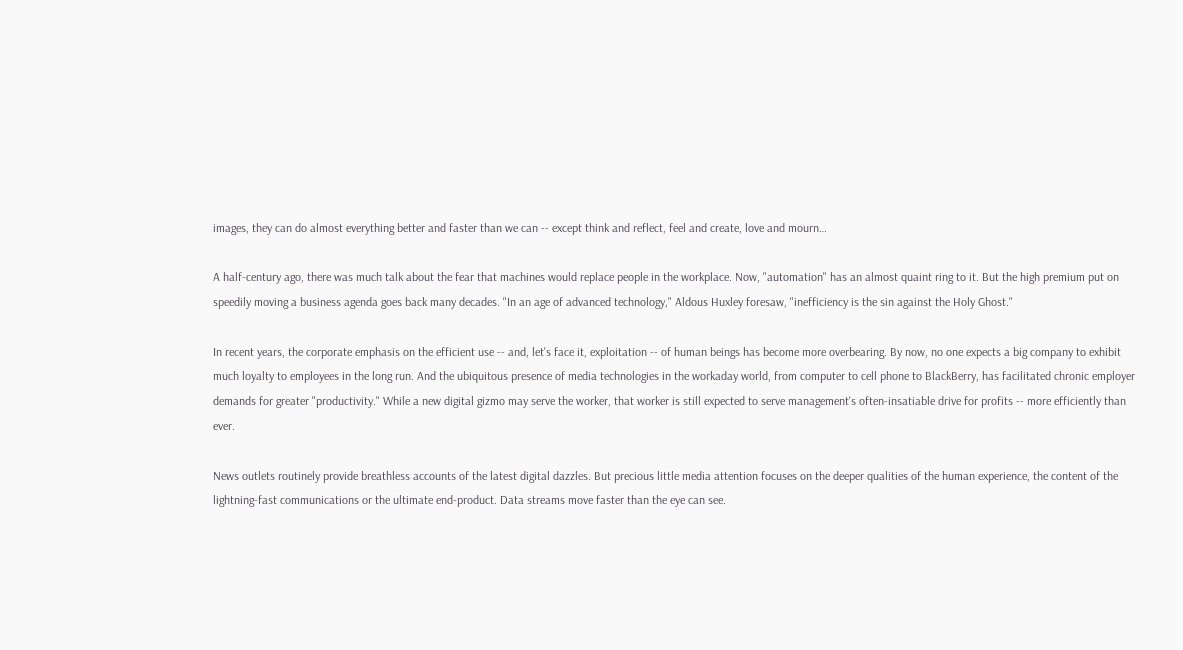images, they can do almost everything better and faster than we can -- except think and reflect, feel and create, love and mourn…

A half-century ago, there was much talk about the fear that machines would replace people in the workplace. Now, "automation" has an almost quaint ring to it. But the high premium put on speedily moving a business agenda goes back many decades. "In an age of advanced technology," Aldous Huxley foresaw, "inefficiency is the sin against the Holy Ghost."

In recent years, the corporate emphasis on the efficient use -- and, let's face it, exploitation -- of human beings has become more overbearing. By now, no one expects a big company to exhibit much loyalty to employees in the long run. And the ubiquitous presence of media technologies in the workaday world, from computer to cell phone to BlackBerry, has facilitated chronic employer demands for greater "productivity." While a new digital gizmo may serve the worker, that worker is still expected to serve management's often-insatiable drive for profits -- more efficiently than ever.

News outlets routinely provide breathless accounts of the latest digital dazzles. But precious little media attention focuses on the deeper qualities of the human experience, the content of the lightning-fast communications or the ultimate end-product. Data streams move faster than the eye can see.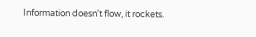Information doesn't flow, it rockets.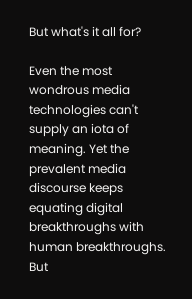But what's it all for?

Even the most wondrous media technologies can't supply an iota of meaning. Yet the prevalent media discourse keeps equating digital breakthroughs with human breakthroughs. But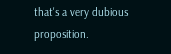that's a very dubious proposition.